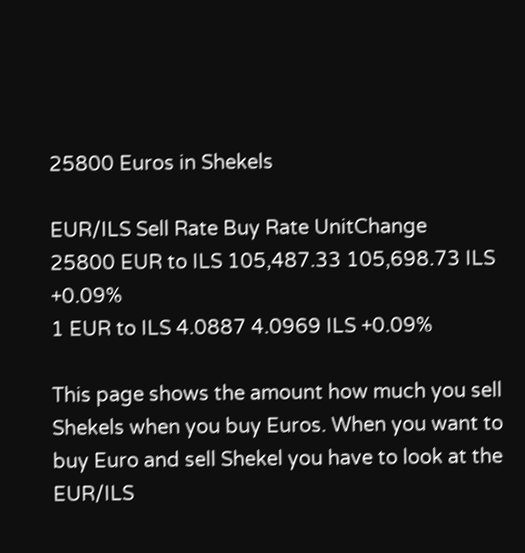25800 Euros in Shekels

EUR/ILS Sell Rate Buy Rate UnitChange
25800 EUR to ILS 105,487.33 105,698.73 ILS +0.09%
1 EUR to ILS 4.0887 4.0969 ILS +0.09%

This page shows the amount how much you sell Shekels when you buy Euros. When you want to buy Euro and sell Shekel you have to look at the EUR/ILS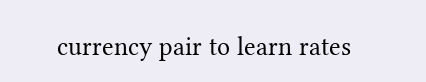currency pair to learn rates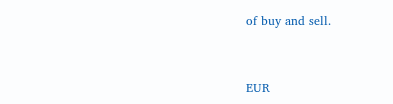of buy and sell.


EUR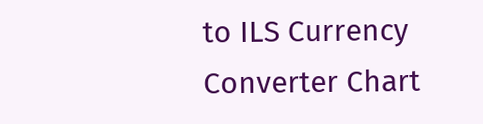to ILS Currency Converter Chart